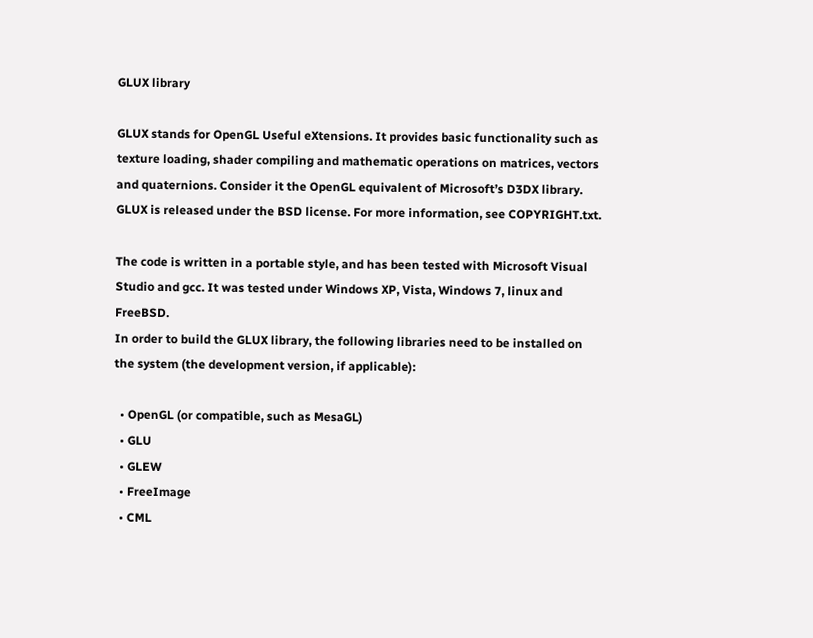GLUX library

GLUX stands for OpenGL Useful eXtensions. It provides basic functionality such as texture loading, shader compiling and mathematic operations on matrices, vectors and quaternions. Consider it the OpenGL equivalent of Microsoft’s D3DX library.
GLUX is released under the BSD license. For more information, see COPYRIGHT.txt.

The code is written in a portable style, and has been tested with Microsoft Visual Studio and gcc. It was tested under Windows XP, Vista, Windows 7, linux and FreeBSD.
In order to build the GLUX library, the following libraries need to be installed on the system (the development version, if applicable):

  • OpenGL (or compatible, such as MesaGL)
  • GLU
  • GLEW
  • FreeImage
  • CML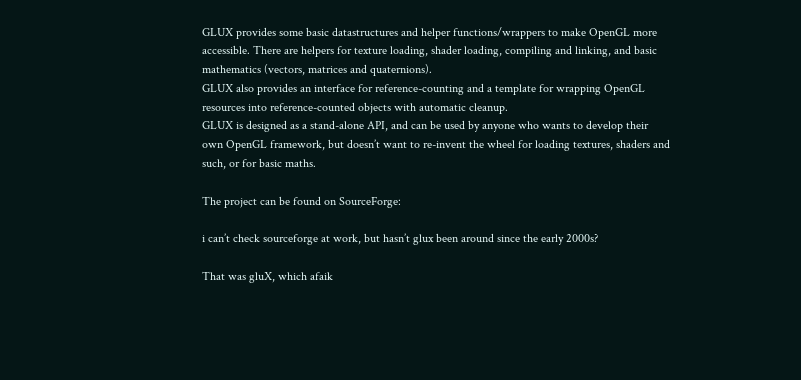GLUX provides some basic datastructures and helper functions/wrappers to make OpenGL more accessible. There are helpers for texture loading, shader loading, compiling and linking, and basic mathematics (vectors, matrices and quaternions).
GLUX also provides an interface for reference-counting and a template for wrapping OpenGL resources into reference-counted objects with automatic cleanup.
GLUX is designed as a stand-alone API, and can be used by anyone who wants to develop their own OpenGL framework, but doesn’t want to re-invent the wheel for loading textures, shaders and such, or for basic maths.

The project can be found on SourceForge:

i can’t check sourceforge at work, but hasn’t glux been around since the early 2000s?

That was gluX, which afaik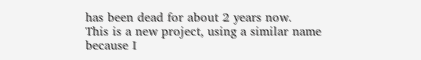has been dead for about 2 years now.
This is a new project, using a similar name because I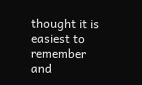thought it is easiest to remember and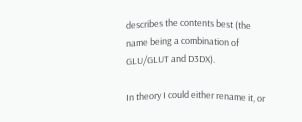describes the contents best (the name being a combination of GLU/GLUT and D3DX).

In theory I could either rename it, or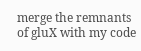merge the remnants of gluX with my code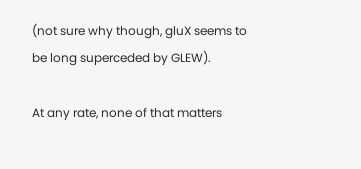(not sure why though, gluX seems to be long superceded by GLEW).

At any rate, none of that matters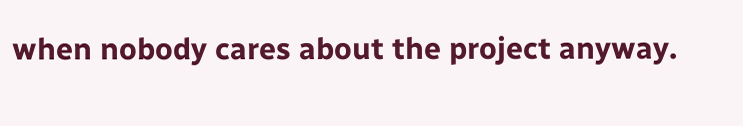when nobody cares about the project anyway.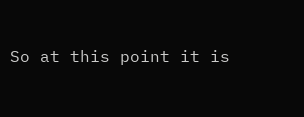So at this point it is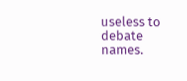useless to debate names.